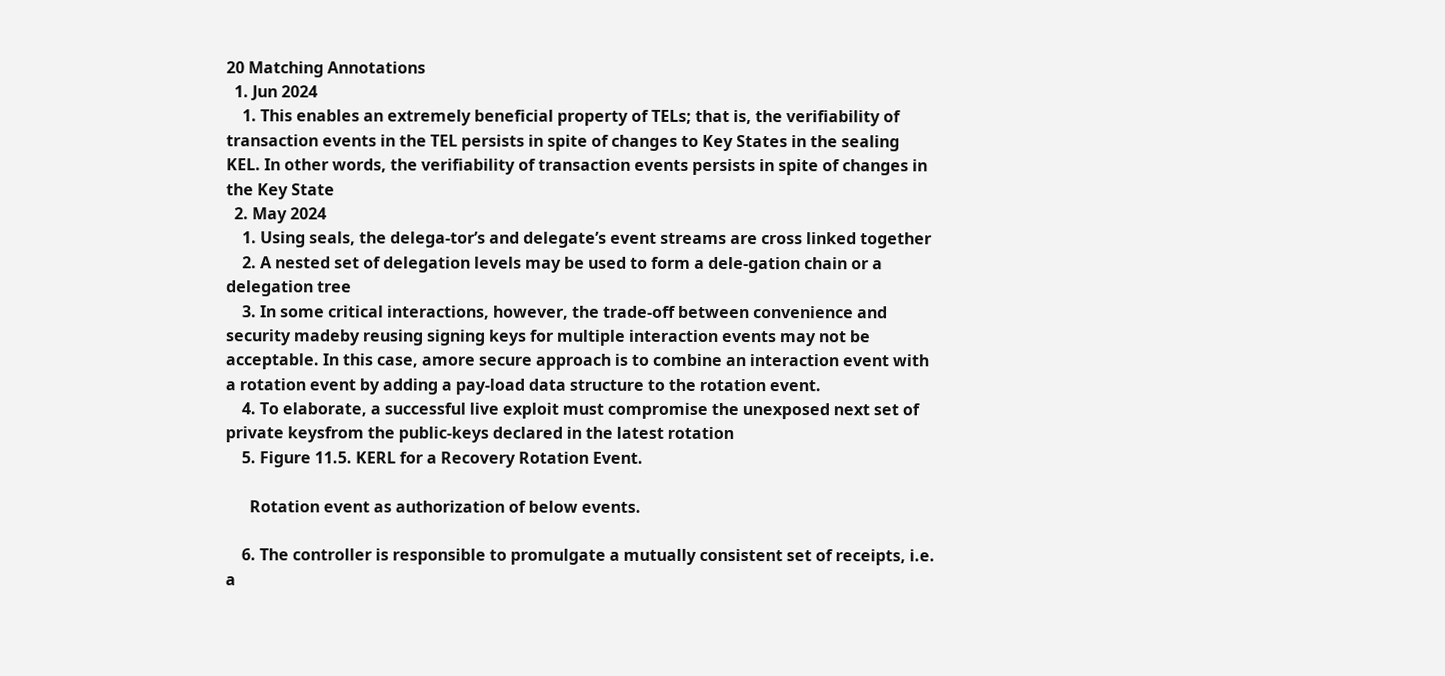20 Matching Annotations
  1. Jun 2024
    1. This enables an extremely beneficial property of TELs; that is, the verifiability of transaction events in the TEL persists in spite of changes to Key States in the sealing KEL. In other words, the verifiability of transaction events persists in spite of changes in the Key State
  2. May 2024
    1. Using seals, the delega-tor’s and delegate’s event streams are cross linked together
    2. A nested set of delegation levels may be used to form a dele-gation chain or a delegation tree
    3. In some critical interactions, however, the trade-off between convenience and security madeby reusing signing keys for multiple interaction events may not be acceptable. In this case, amore secure approach is to combine an interaction event with a rotation event by adding a pay-load data structure to the rotation event.
    4. To elaborate, a successful live exploit must compromise the unexposed next set of private keysfrom the public-keys declared in the latest rotation
    5. Figure 11.5. KERL for a Recovery Rotation Event.

      Rotation event as authorization of below events.

    6. The controller is responsible to promulgate a mutually consistent set of receipts, i.e. a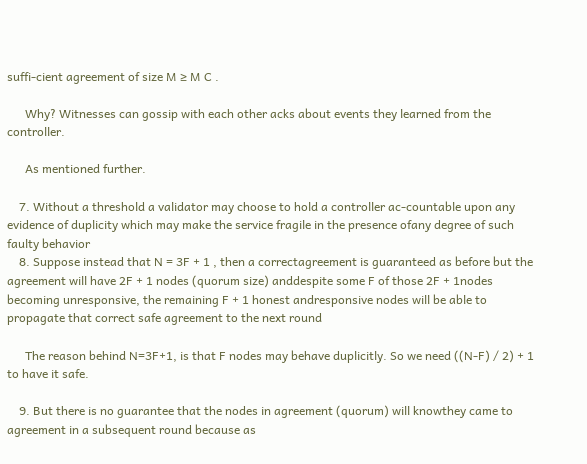suffi-cient agreement of size M ≥ M C .

      Why? Witnesses can gossip with each other acks about events they learned from the controller.

      As mentioned further.

    7. Without a threshold a validator may choose to hold a controller ac-countable upon any evidence of duplicity which may make the service fragile in the presence ofany degree of such faulty behavior
    8. Suppose instead that N = 3F + 1 , then a correctagreement is guaranteed as before but the agreement will have 2F + 1 nodes (quorum size) anddespite some F of those 2F + 1nodes becoming unresponsive, the remaining F + 1 honest andresponsive nodes will be able to propagate that correct safe agreement to the next round

      The reason behind N=3F+1, is that F nodes may behave duplicitly. So we need ((N-F) / 2) + 1 to have it safe.

    9. But there is no guarantee that the nodes in agreement (quorum) will knowthey came to agreement in a subsequent round because as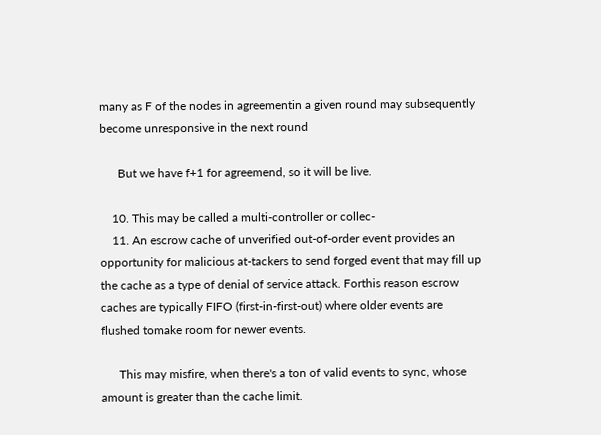many as F of the nodes in agreementin a given round may subsequently become unresponsive in the next round

      But we have f+1 for agreemend, so it will be live.

    10. This may be called a multi-controller or collec-
    11. An escrow cache of unverified out-of-order event provides an opportunity for malicious at-tackers to send forged event that may fill up the cache as a type of denial of service attack. Forthis reason escrow caches are typically FIFO (first-in-first-out) where older events are flushed tomake room for newer events.

      This may misfire, when there's a ton of valid events to sync, whose amount is greater than the cache limit.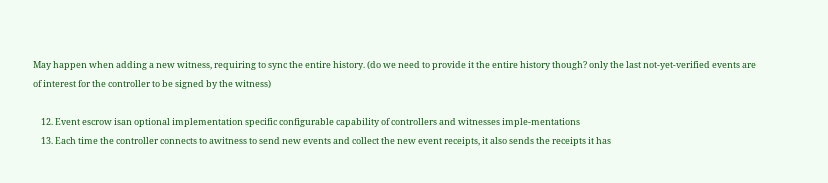May happen when adding a new witness, requiring to sync the entire history. (do we need to provide it the entire history though? only the last not-yet-verified events are of interest for the controller to be signed by the witness)

    12. Event escrow isan optional implementation specific configurable capability of controllers and witnesses imple-mentations
    13. Each time the controller connects to awitness to send new events and collect the new event receipts, it also sends the receipts it has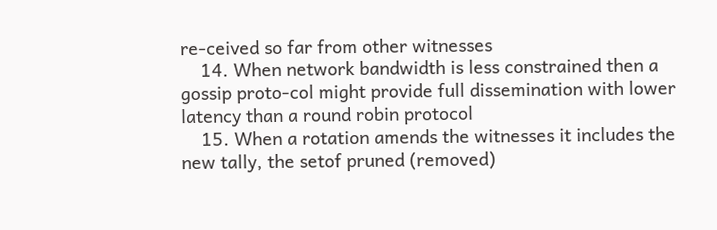re-ceived so far from other witnesses
    14. When network bandwidth is less constrained then a gossip proto-col might provide full dissemination with lower latency than a round robin protocol
    15. When a rotation amends the witnesses it includes the new tally, the setof pruned (removed)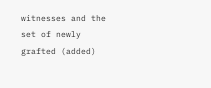witnesses and the set of newly grafted (added)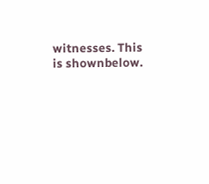witnesses. This is shownbelow.